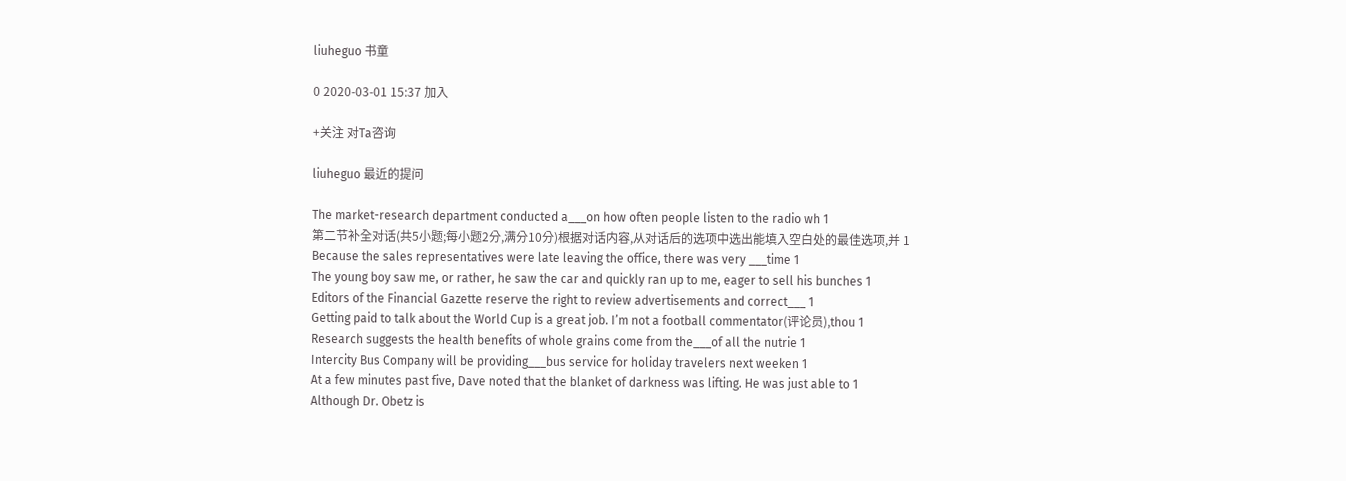liuheguo 书童

0 2020-03-01 15:37 加入

+关注 对Ta咨询

liuheguo 最近的提问

The market-research department conducted a___on how often people listen to the radio wh 1
第二节补全对话(共5小题;每小题2分,满分10分)根据对话内容,从对话后的选项中选出能填入空白处的最佳选项,并 1
Because the sales representatives were late leaving the office, there was very ___time 1
The young boy saw me, or rather, he saw the car and quickly ran up to me, eager to sell his bunches 1
Editors of the Financial Gazette reserve the right to review advertisements and correct___ 1
Getting paid to talk about the World Cup is a great job. I’m not a football commentator(评论员),thou 1
Research suggests the health benefits of whole grains come from the___of all the nutrie 1
Intercity Bus Company will be providing___bus service for holiday travelers next weeken 1
At a few minutes past five, Dave noted that the blanket of darkness was lifting. He was just able to 1
Although Dr. Obetz is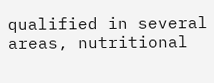qualified in several areas, nutritional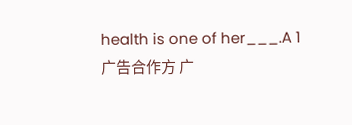health is one of her___.A 1
广告合作方 广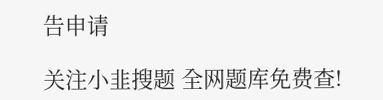告申请

关注小韭搜题 全网题库免费查!